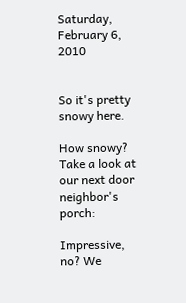Saturday, February 6, 2010


So it's pretty snowy here.

How snowy? Take a look at our next door neighbor's porch:

Impressive, no? We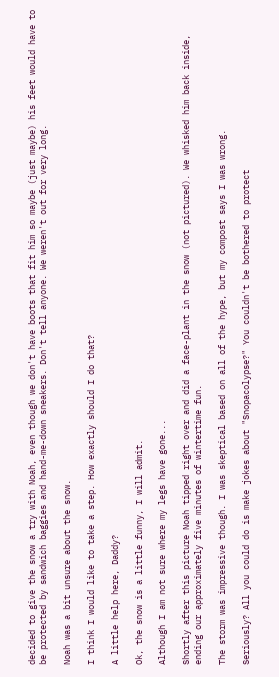decided to give the snow a try with Noah, even though we don't have boots that fit him so maybe (just maybe) his feet would have to be protected by sandwich baggies and hand-me-down sneakers. Don't tell anyone. We weren't out for very long.

Noah was a bit unsure about the snow.

I think I would like to take a step. How exactly should I do that?

A little help here, Daddy?

Ok, the snow is a little funny, I will admit.

Although I am not sure where my legs have gone...

Shortly after this picture Noah tipped right over and did a face-plant in the snow (not pictured). We whisked him back inside, ending our approximately five minutes of wintertime fun.

The storm was impressive though. I was skeptical based on all of the hype, but my compost says I was wrong.

Seriously? All you could do is make jokes about "Snopacolypse?" You couldn't be bothered to protect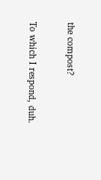the compost?

To which I respond, duh.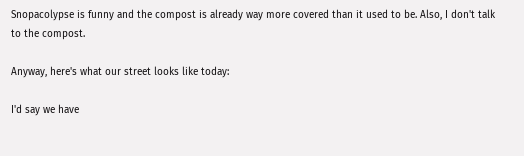Snopacolypse is funny and the compost is already way more covered than it used to be. Also, I don't talk to the compost.

Anyway, here's what our street looks like today:

I'd say we have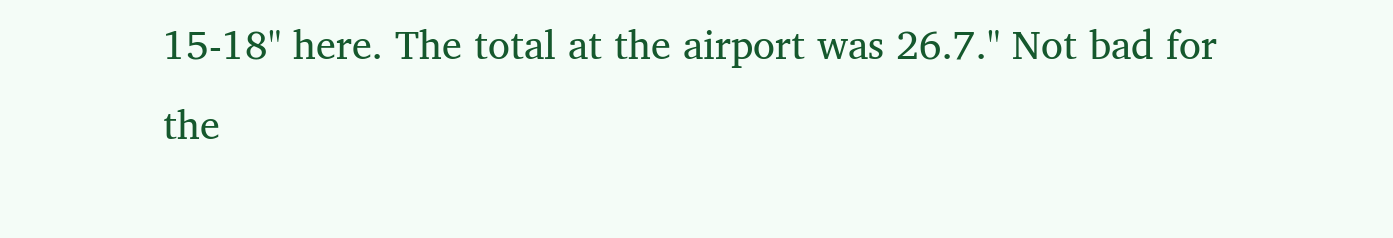15-18" here. The total at the airport was 26.7." Not bad for the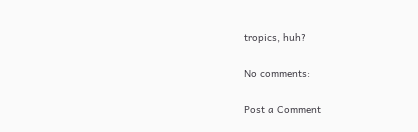tropics, huh?

No comments:

Post a Comment